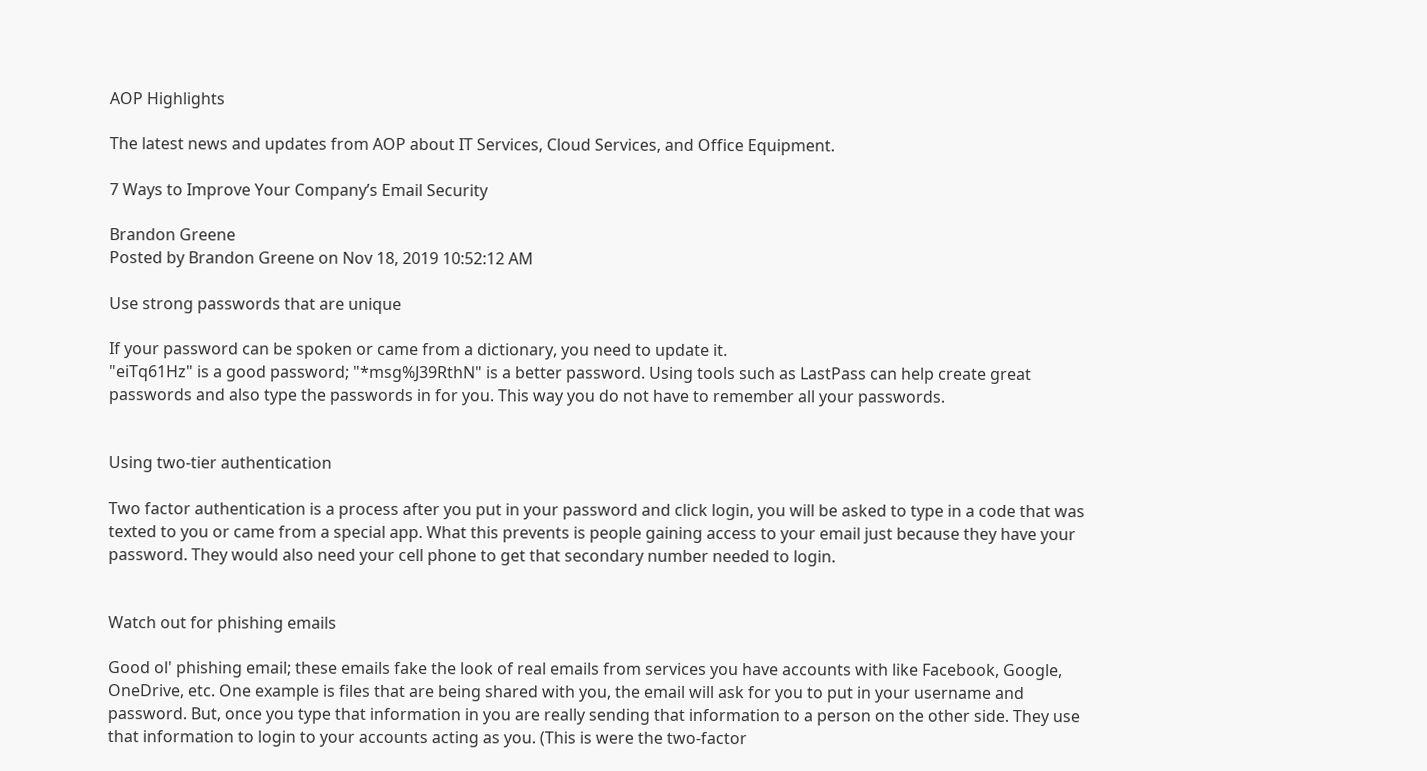AOP Highlights

The latest news and updates from AOP about IT Services, Cloud Services, and Office Equipment.

7 Ways to Improve Your Company’s Email Security

Brandon Greene
Posted by Brandon Greene on Nov 18, 2019 10:52:12 AM

Use strong passwords that are unique

If your password can be spoken or came from a dictionary, you need to update it.
"eiTq61Hz" is a good password; "*msg%J39RthN" is a better password. Using tools such as LastPass can help create great passwords and also type the passwords in for you. This way you do not have to remember all your passwords.


Using two-tier authentication

Two factor authentication is a process after you put in your password and click login, you will be asked to type in a code that was texted to you or came from a special app. What this prevents is people gaining access to your email just because they have your password. They would also need your cell phone to get that secondary number needed to login.


Watch out for phishing emails

Good ol' phishing email; these emails fake the look of real emails from services you have accounts with like Facebook, Google, OneDrive, etc. One example is files that are being shared with you, the email will ask for you to put in your username and password. But, once you type that information in you are really sending that information to a person on the other side. They use that information to login to your accounts acting as you. (This is were the two-factor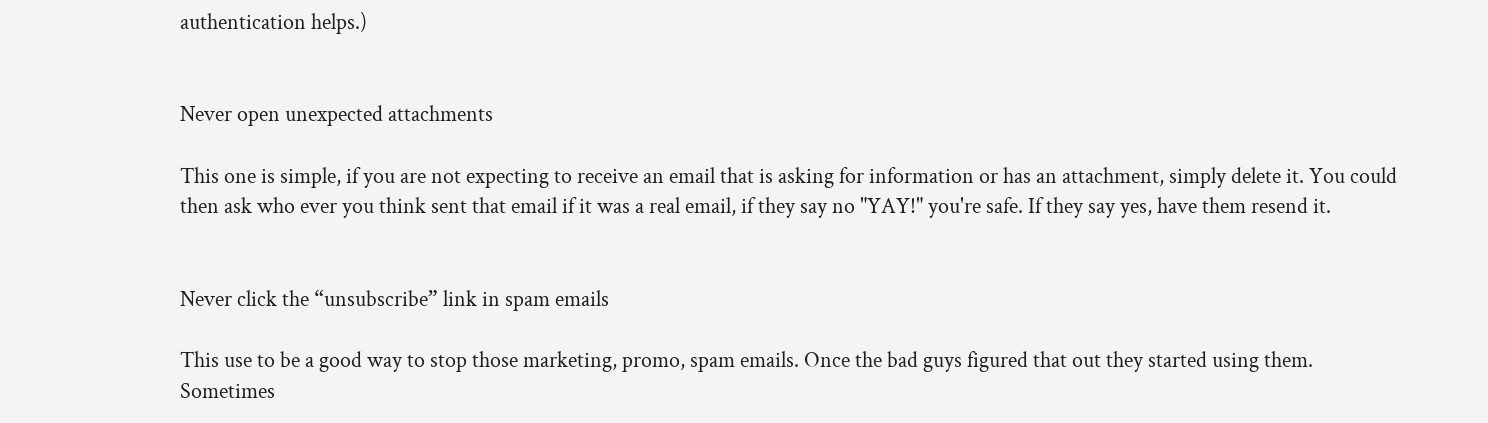authentication helps.)


Never open unexpected attachments

This one is simple, if you are not expecting to receive an email that is asking for information or has an attachment, simply delete it. You could then ask who ever you think sent that email if it was a real email, if they say no "YAY!" you're safe. If they say yes, have them resend it.


Never click the “unsubscribe” link in spam emails

This use to be a good way to stop those marketing, promo, spam emails. Once the bad guys figured that out they started using them. Sometimes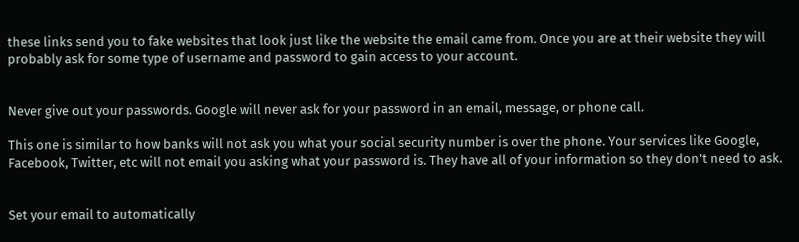these links send you to fake websites that look just like the website the email came from. Once you are at their website they will probably ask for some type of username and password to gain access to your account.


Never give out your passwords. Google will never ask for your password in an email, message, or phone call.

This one is similar to how banks will not ask you what your social security number is over the phone. Your services like Google, Facebook, Twitter, etc will not email you asking what your password is. They have all of your information so they don't need to ask.


Set your email to automatically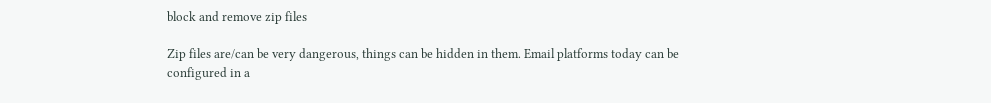block and remove zip files

Zip files are/can be very dangerous, things can be hidden in them. Email platforms today can be configured in a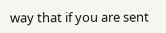way that if you are sent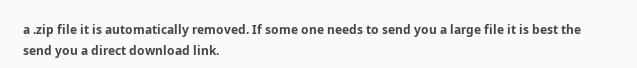a .zip file it is automatically removed. If some one needs to send you a large file it is best the send you a direct download link.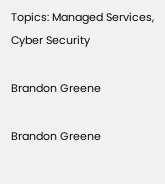Topics: Managed Services, Cyber Security

Brandon Greene

Brandon Greene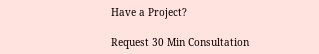Have a Project?

Request 30 Min Consultation